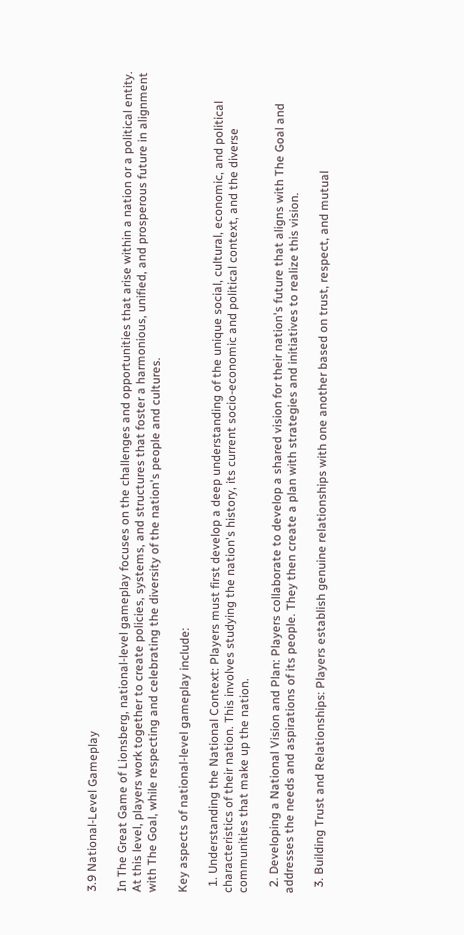3.9 National-Level Gameplay

In The Great Game of Lionsberg, national-level gameplay focuses on the challenges and opportunities that arise within a nation or a political entity. At this level, players work together to create policies, systems, and structures that foster a harmonious, unified, and prosperous future in alignment with The Goal, while respecting and celebrating the diversity of the nation's people and cultures.

Key aspects of national-level gameplay include:

  1. Understanding the National Context: Players must first develop a deep understanding of the unique social, cultural, economic, and political characteristics of their nation. This involves studying the nation's history, its current socio-economic and political context, and the diverse communities that make up the nation.

  2. Developing a National Vision and Plan: Players collaborate to develop a shared vision for their nation's future that aligns with The Goal and addresses the needs and aspirations of its people. They then create a plan with strategies and initiatives to realize this vision.

  3. Building Trust and Relationships: Players establish genuine relationships with one another based on trust, respect, and mutual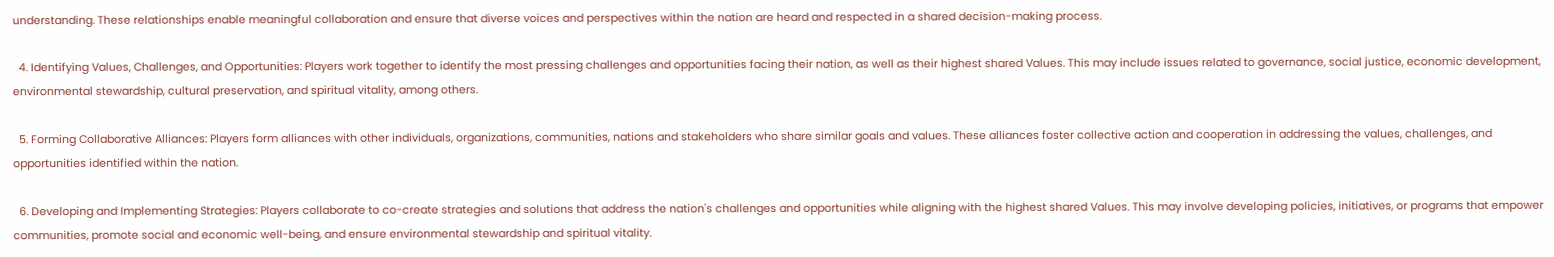understanding. These relationships enable meaningful collaboration and ensure that diverse voices and perspectives within the nation are heard and respected in a shared decision-making process.

  4. Identifying Values, Challenges, and Opportunities: Players work together to identify the most pressing challenges and opportunities facing their nation, as well as their highest shared Values. This may include issues related to governance, social justice, economic development, environmental stewardship, cultural preservation, and spiritual vitality, among others.

  5. Forming Collaborative Alliances: Players form alliances with other individuals, organizations, communities, nations and stakeholders who share similar goals and values. These alliances foster collective action and cooperation in addressing the values, challenges, and opportunities identified within the nation.

  6. Developing and Implementing Strategies: Players collaborate to co-create strategies and solutions that address the nation's challenges and opportunities while aligning with the highest shared Values. This may involve developing policies, initiatives, or programs that empower communities, promote social and economic well-being, and ensure environmental stewardship and spiritual vitality.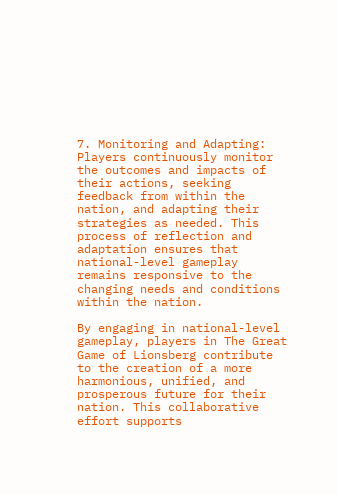7. Monitoring and Adapting: Players continuously monitor the outcomes and impacts of their actions, seeking feedback from within the nation, and adapting their strategies as needed. This process of reflection and adaptation ensures that national-level gameplay remains responsive to the changing needs and conditions within the nation.

By engaging in national-level gameplay, players in The Great Game of Lionsberg contribute to the creation of a more harmonious, unified, and prosperous future for their nation. This collaborative effort supports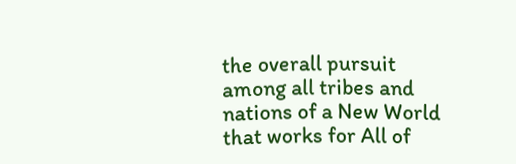the overall pursuit among all tribes and nations of a New World that works for All of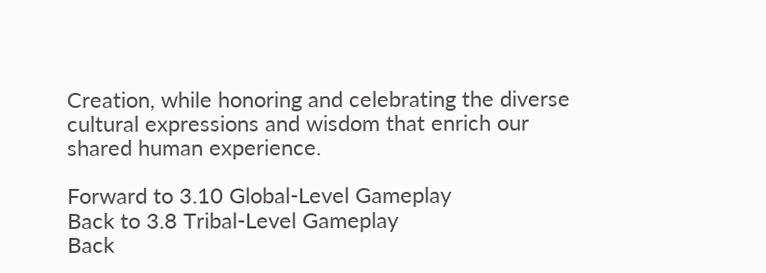Creation, while honoring and celebrating the diverse cultural expressions and wisdom that enrich our shared human experience.

Forward to 3.10 Global-Level Gameplay
Back to 3.8 Tribal-Level Gameplay
Back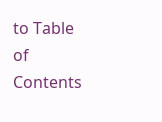to Table of Contents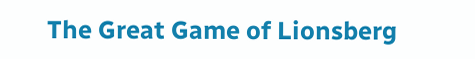The Great Game of Lionsberg